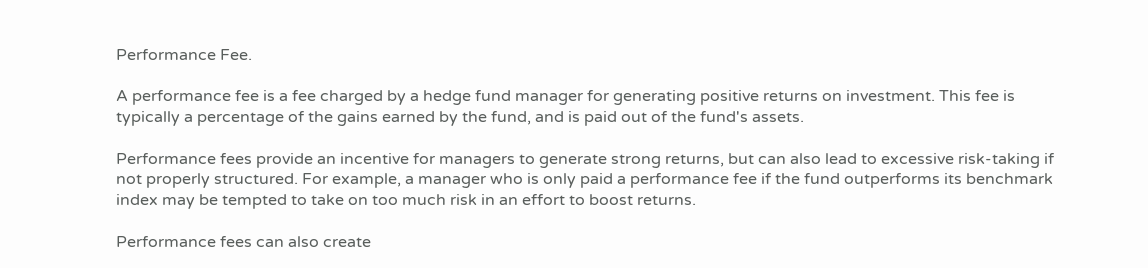Performance Fee.

A performance fee is a fee charged by a hedge fund manager for generating positive returns on investment. This fee is typically a percentage of the gains earned by the fund, and is paid out of the fund's assets.

Performance fees provide an incentive for managers to generate strong returns, but can also lead to excessive risk-taking if not properly structured. For example, a manager who is only paid a performance fee if the fund outperforms its benchmark index may be tempted to take on too much risk in an effort to boost returns.

Performance fees can also create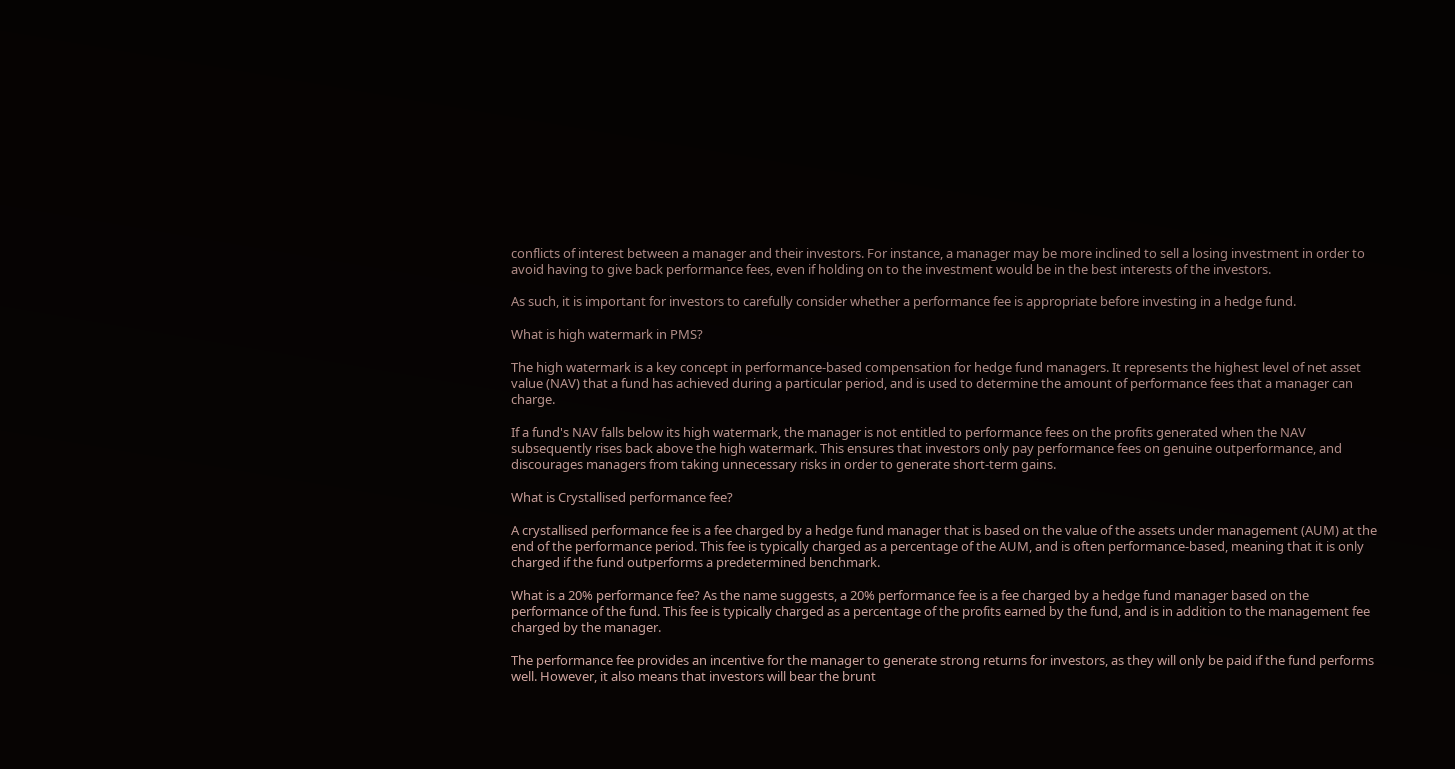conflicts of interest between a manager and their investors. For instance, a manager may be more inclined to sell a losing investment in order to avoid having to give back performance fees, even if holding on to the investment would be in the best interests of the investors.

As such, it is important for investors to carefully consider whether a performance fee is appropriate before investing in a hedge fund.

What is high watermark in PMS?

The high watermark is a key concept in performance-based compensation for hedge fund managers. It represents the highest level of net asset value (NAV) that a fund has achieved during a particular period, and is used to determine the amount of performance fees that a manager can charge.

If a fund's NAV falls below its high watermark, the manager is not entitled to performance fees on the profits generated when the NAV subsequently rises back above the high watermark. This ensures that investors only pay performance fees on genuine outperformance, and discourages managers from taking unnecessary risks in order to generate short-term gains.

What is Crystallised performance fee?

A crystallised performance fee is a fee charged by a hedge fund manager that is based on the value of the assets under management (AUM) at the end of the performance period. This fee is typically charged as a percentage of the AUM, and is often performance-based, meaning that it is only charged if the fund outperforms a predetermined benchmark.

What is a 20% performance fee? As the name suggests, a 20% performance fee is a fee charged by a hedge fund manager based on the performance of the fund. This fee is typically charged as a percentage of the profits earned by the fund, and is in addition to the management fee charged by the manager.

The performance fee provides an incentive for the manager to generate strong returns for investors, as they will only be paid if the fund performs well. However, it also means that investors will bear the brunt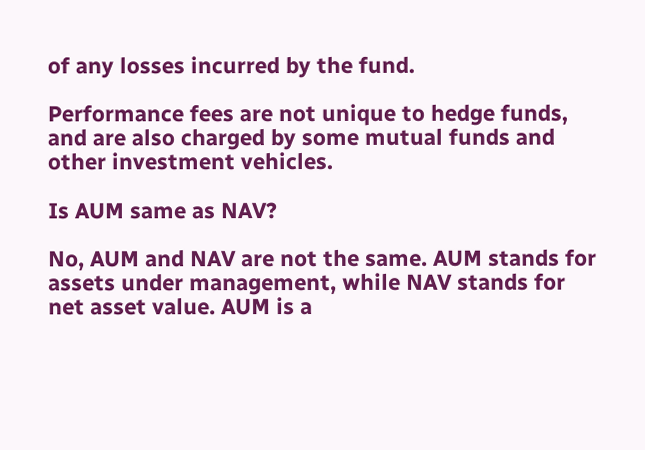of any losses incurred by the fund.

Performance fees are not unique to hedge funds, and are also charged by some mutual funds and other investment vehicles.

Is AUM same as NAV?

No, AUM and NAV are not the same. AUM stands for assets under management, while NAV stands for net asset value. AUM is a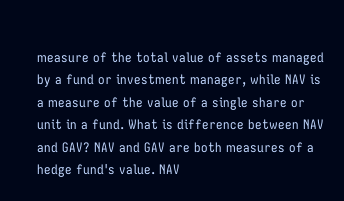measure of the total value of assets managed by a fund or investment manager, while NAV is a measure of the value of a single share or unit in a fund. What is difference between NAV and GAV? NAV and GAV are both measures of a hedge fund's value. NAV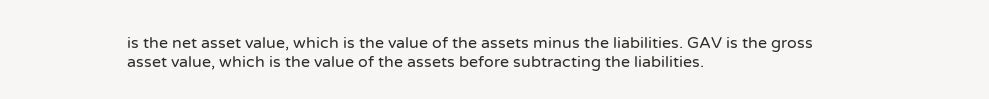is the net asset value, which is the value of the assets minus the liabilities. GAV is the gross asset value, which is the value of the assets before subtracting the liabilities.